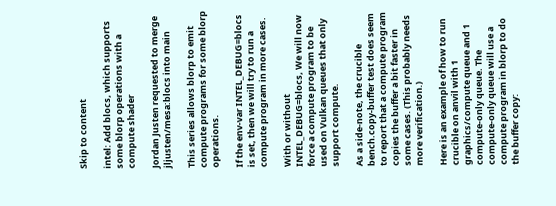Skip to content

intel: Add blocs, which supports some blorp operations with a compute shader

Jordan Justen requested to merge jljusten/mesa:blocs into main

This series allows blorp to emit compute programs for some blorp operations.

If the env-var INTEL_DEBUG=blocs is set, then we will try to run a compute program in more cases.

With or without INTEL_DEBUG=blocs, We will now force a compute program to be used on Vulkan queues that only support compute.

As a side-note, the crucible bench.copy-buffer test does seem to report that a compute program copies the buffer a bit faster in some cases. (This probably needs more verification.)

Here is an example of how to run crucible on anvil with 1 graphics/compute queue and 1 compute-only queue. The compute-only queue will use a compute program in blorp to do the buffer copy: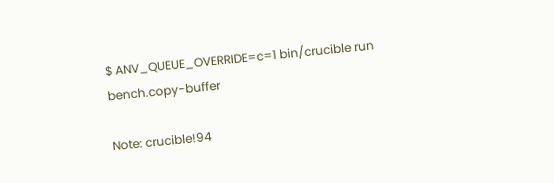$ ANV_QUEUE_OVERRIDE=c=1 bin/crucible run bench.copy-buffer

Note: crucible!94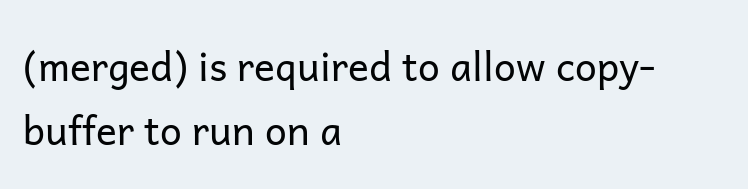(merged) is required to allow copy-buffer to run on a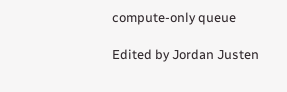compute-only queue

Edited by Jordan Justen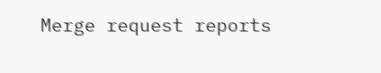Merge request reports